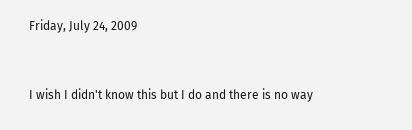Friday, July 24, 2009


I wish I didn't know this but I do and there is no way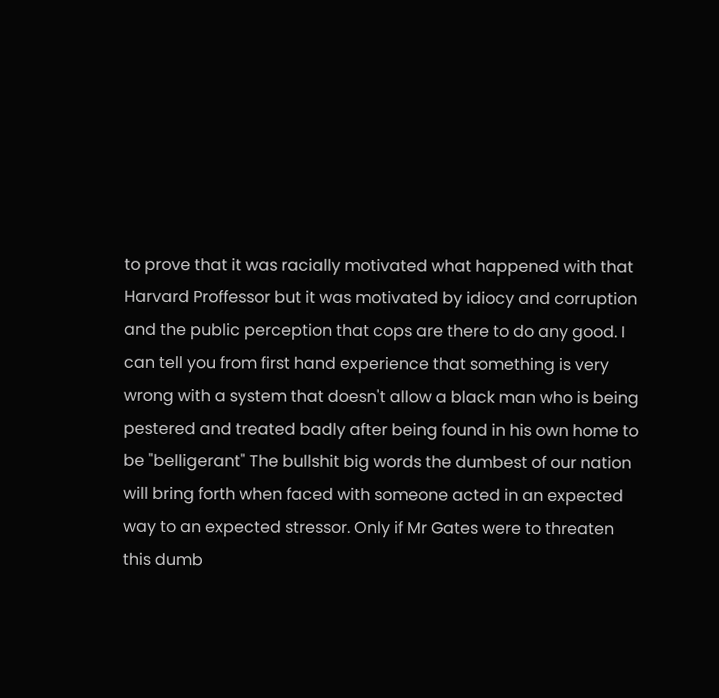to prove that it was racially motivated what happened with that Harvard Proffessor but it was motivated by idiocy and corruption and the public perception that cops are there to do any good. I can tell you from first hand experience that something is very wrong with a system that doesn't allow a black man who is being pestered and treated badly after being found in his own home to be "belligerant" The bullshit big words the dumbest of our nation will bring forth when faced with someone acted in an expected way to an expected stressor. Only if Mr Gates were to threaten this dumb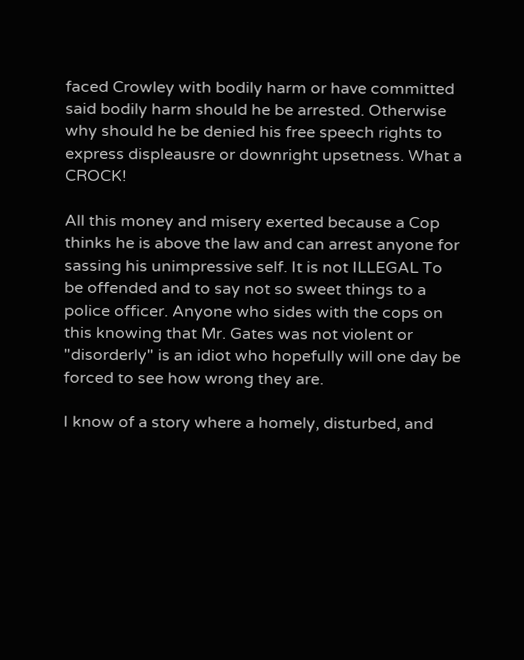faced Crowley with bodily harm or have committed said bodily harm should he be arrested. Otherwise why should he be denied his free speech rights to express displeausre or downright upsetness. What a CROCK!

All this money and misery exerted because a Cop thinks he is above the law and can arrest anyone for sassing his unimpressive self. It is not ILLEGAL To be offended and to say not so sweet things to a police officer. Anyone who sides with the cops on this knowing that Mr. Gates was not violent or "disorderly" is an idiot who hopefully will one day be forced to see how wrong they are.

I know of a story where a homely, disturbed, and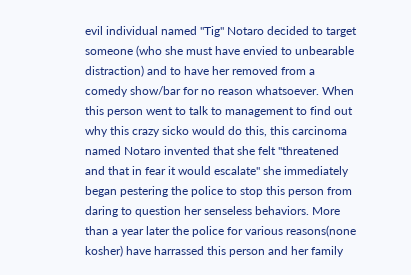evil individual named "Tig" Notaro decided to target someone (who she must have envied to unbearable distraction) and to have her removed from a comedy show/bar for no reason whatsoever. When this person went to talk to management to find out why this crazy sicko would do this, this carcinoma named Notaro invented that she felt "threatened and that in fear it would escalate" she immediately began pestering the police to stop this person from daring to question her senseless behaviors. More than a year later the police for various reasons(none kosher) have harrassed this person and her family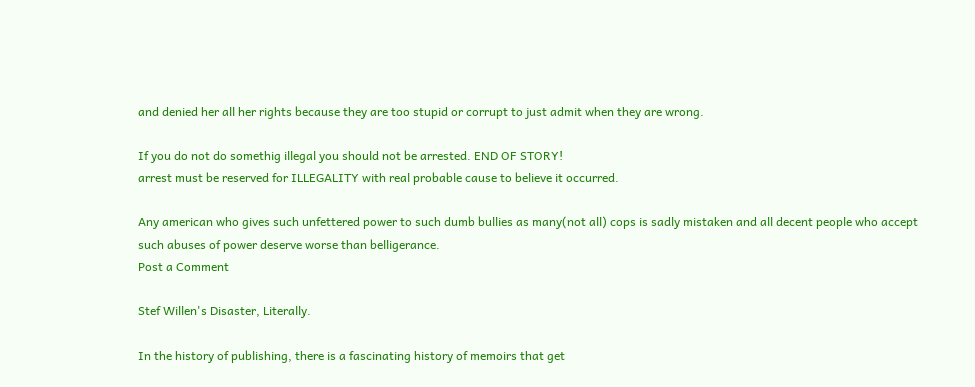and denied her all her rights because they are too stupid or corrupt to just admit when they are wrong.

If you do not do somethig illegal you should not be arrested. END OF STORY!
arrest must be reserved for ILLEGALITY with real probable cause to believe it occurred.

Any american who gives such unfettered power to such dumb bullies as many(not all) cops is sadly mistaken and all decent people who accept such abuses of power deserve worse than belligerance.
Post a Comment

Stef Willen's Disaster, Literally.

In the history of publishing, there is a fascinating history of memoirs that get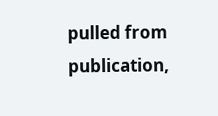pulled from publication,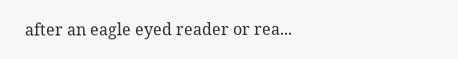after an eagle eyed reader or rea...